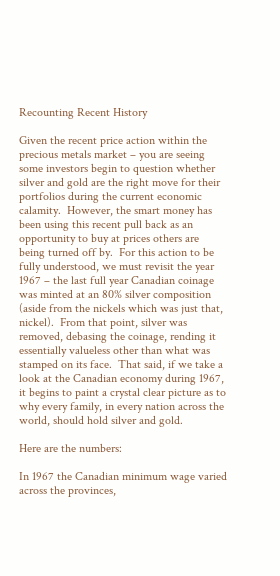Recounting Recent History

Given the recent price action within the precious metals market – you are seeing some investors begin to question whether silver and gold are the right move for their portfolios during the current economic calamity.  However, the smart money has been using this recent pull back as an opportunity to buy at prices others are being turned off by.  For this action to be fully understood, we must revisit the year 1967 – the last full year Canadian coinage was minted at an 80% silver composition (aside from the nickels which was just that, nickel).  From that point, silver was removed, debasing the coinage, rending it essentially valueless other than what was stamped on its face.  That said, if we take a look at the Canadian economy during 1967, it begins to paint a crystal clear picture as to why every family, in every nation across the world, should hold silver and gold.

Here are the numbers:

In 1967 the Canadian minimum wage varied across the provinces,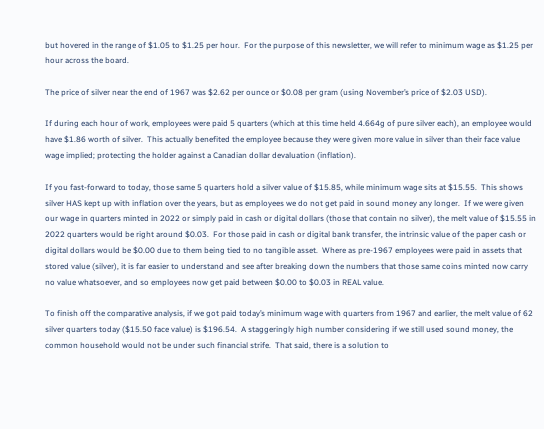but hovered in the range of $1.05 to $1.25 per hour.  For the purpose of this newsletter, we will refer to minimum wage as $1.25 per hour across the board.

The price of silver near the end of 1967 was $2.62 per ounce or $0.08 per gram (using November’s price of $2.03 USD).

If during each hour of work, employees were paid 5 quarters (which at this time held 4.664g of pure silver each), an employee would have $1.86 worth of silver.  This actually benefited the employee because they were given more value in silver than their face value wage implied; protecting the holder against a Canadian dollar devaluation (inflation).

If you fast-forward to today, those same 5 quarters hold a silver value of $15.85, while minimum wage sits at $15.55.  This shows silver HAS kept up with inflation over the years, but as employees we do not get paid in sound money any longer.  If we were given our wage in quarters minted in 2022 or simply paid in cash or digital dollars (those that contain no silver), the melt value of $15.55 in 2022 quarters would be right around $0.03.  For those paid in cash or digital bank transfer, the intrinsic value of the paper cash or digital dollars would be $0.00 due to them being tied to no tangible asset.  Where as pre-1967 employees were paid in assets that stored value (silver), it is far easier to understand and see after breaking down the numbers that those same coins minted now carry no value whatsoever, and so employees now get paid between $0.00 to $0.03 in REAL value.

To finish off the comparative analysis, if we got paid today’s minimum wage with quarters from 1967 and earlier, the melt value of 62 silver quarters today ($15.50 face value) is $196.54.  A staggeringly high number considering if we still used sound money, the common household would not be under such financial strife.  That said, there is a solution to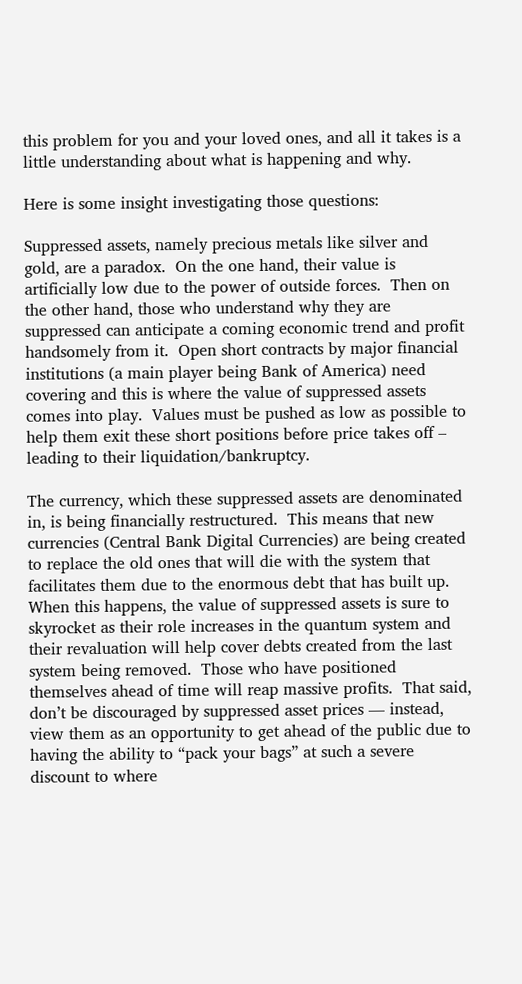this problem for you and your loved ones, and all it takes is a little understanding about what is happening and why.

Here is some insight investigating those questions:

Suppressed assets, namely precious metals like silver and gold, are a paradox.  On the one hand, their value is artificially low due to the power of outside forces.  Then on the other hand, those who understand why they are suppressed can anticipate a coming economic trend and profit handsomely from it.  Open short contracts by major financial institutions (a main player being Bank of America) need covering and this is where the value of suppressed assets comes into play.  Values must be pushed as low as possible to help them exit these short positions before price takes off – leading to their liquidation/bankruptcy.

The currency, which these suppressed assets are denominated in, is being financially restructured.  This means that new currencies (Central Bank Digital Currencies) are being created to replace the old ones that will die with the system that facilitates them due to the enormous debt that has built up.  When this happens, the value of suppressed assets is sure to skyrocket as their role increases in the quantum system and their revaluation will help cover debts created from the last system being removed.  Those who have positioned themselves ahead of time will reap massive profits.  That said, don’t be discouraged by suppressed asset prices — instead, view them as an opportunity to get ahead of the public due to having the ability to “pack your bags” at such a severe discount to where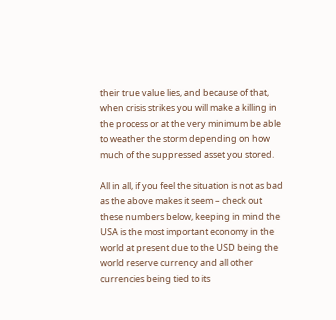their true value lies, and because of that, when crisis strikes you will make a killing in the process or at the very minimum be able to weather the storm depending on how much of the suppressed asset you stored.

All in all, if you feel the situation is not as bad as the above makes it seem – check out these numbers below, keeping in mind the USA is the most important economy in the world at present due to the USD being the world reserve currency and all other currencies being tied to its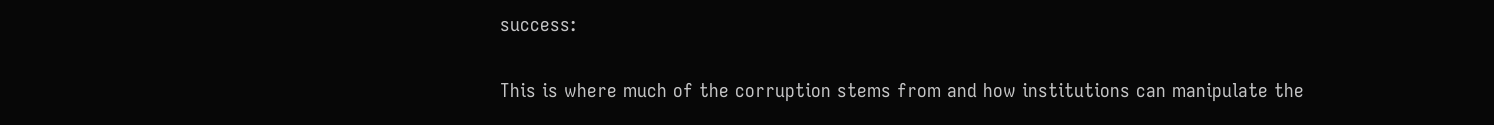success:


This is where much of the corruption stems from and how institutions can manipulate the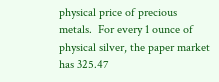physical price of precious metals.  For every 1 ounce of physical silver, the paper market has 325.47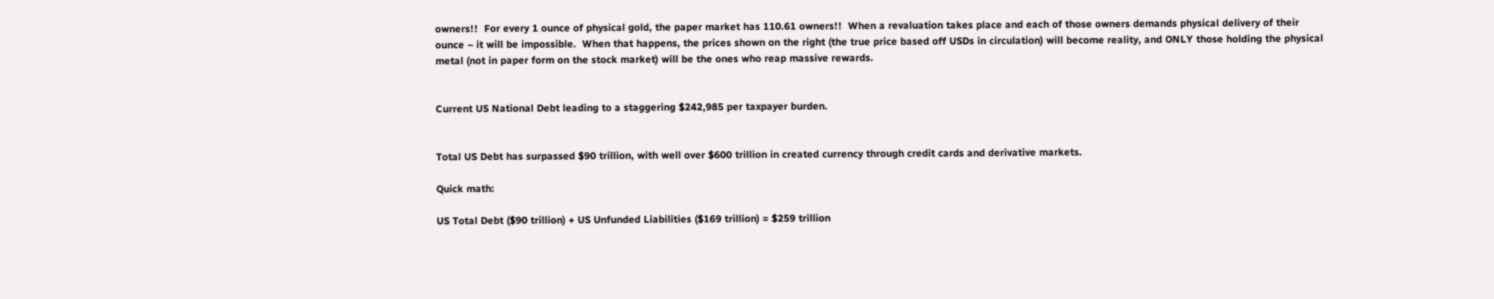owners!!  For every 1 ounce of physical gold, the paper market has 110.61 owners!!  When a revaluation takes place and each of those owners demands physical delivery of their ounce – it will be impossible.  When that happens, the prices shown on the right (the true price based off USDs in circulation) will become reality, and ONLY those holding the physical metal (not in paper form on the stock market) will be the ones who reap massive rewards.


Current US National Debt leading to a staggering $242,985 per taxpayer burden.


Total US Debt has surpassed $90 trillion, with well over $600 trillion in created currency through credit cards and derivative markets.

Quick math:

US Total Debt ($90 trillion) + US Unfunded Liabilities ($169 trillion) = $259 trillion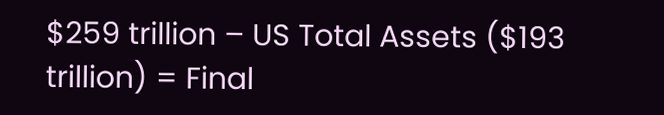$259 trillion – US Total Assets ($193 trillion) = Final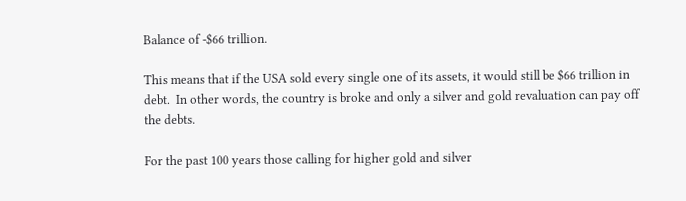Balance of -$66 trillion.

This means that if the USA sold every single one of its assets, it would still be $66 trillion in debt.  In other words, the country is broke and only a silver and gold revaluation can pay off the debts.

For the past 100 years those calling for higher gold and silver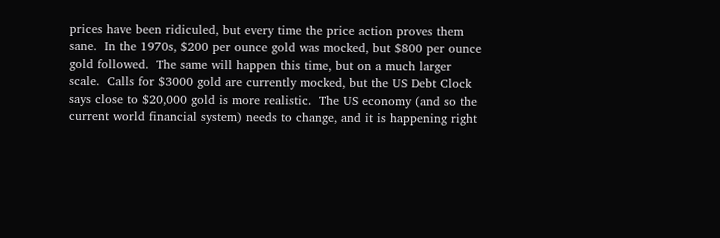prices have been ridiculed, but every time the price action proves them sane.  In the 1970s, $200 per ounce gold was mocked, but $800 per ounce gold followed.  The same will happen this time, but on a much larger scale.  Calls for $3000 gold are currently mocked, but the US Debt Clock says close to $20,000 gold is more realistic.  The US economy (and so the current world financial system) needs to change, and it is happening right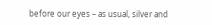before our eyes – as usual, silver and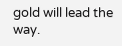gold will lead the way.